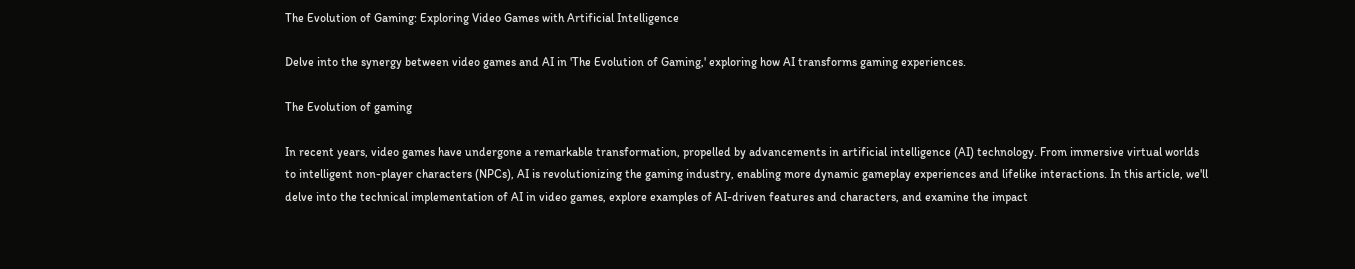The Evolution of Gaming: Exploring Video Games with Artificial Intelligence

Delve into the synergy between video games and AI in 'The Evolution of Gaming,' exploring how AI transforms gaming experiences.

The Evolution of gaming

In recent years, video games have undergone a remarkable transformation, propelled by advancements in artificial intelligence (AI) technology. From immersive virtual worlds to intelligent non-player characters (NPCs), AI is revolutionizing the gaming industry, enabling more dynamic gameplay experiences and lifelike interactions. In this article, we'll delve into the technical implementation of AI in video games, explore examples of AI-driven features and characters, and examine the impact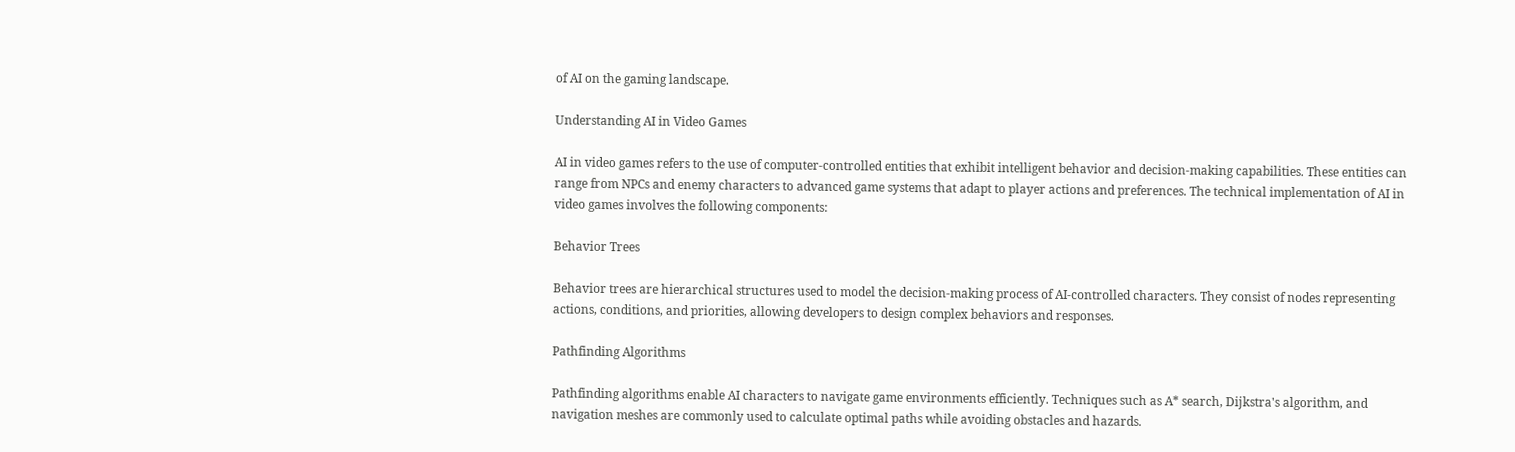of AI on the gaming landscape.

Understanding AI in Video Games

AI in video games refers to the use of computer-controlled entities that exhibit intelligent behavior and decision-making capabilities. These entities can range from NPCs and enemy characters to advanced game systems that adapt to player actions and preferences. The technical implementation of AI in video games involves the following components:

Behavior Trees

Behavior trees are hierarchical structures used to model the decision-making process of AI-controlled characters. They consist of nodes representing actions, conditions, and priorities, allowing developers to design complex behaviors and responses.

Pathfinding Algorithms

Pathfinding algorithms enable AI characters to navigate game environments efficiently. Techniques such as A* search, Dijkstra's algorithm, and navigation meshes are commonly used to calculate optimal paths while avoiding obstacles and hazards.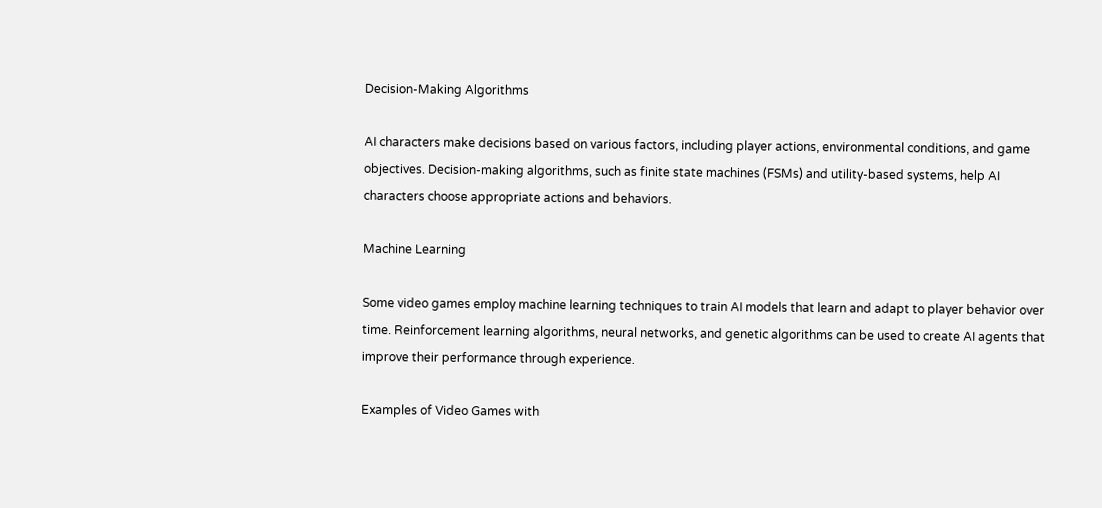Decision-Making Algorithms

AI characters make decisions based on various factors, including player actions, environmental conditions, and game objectives. Decision-making algorithms, such as finite state machines (FSMs) and utility-based systems, help AI characters choose appropriate actions and behaviors.

Machine Learning

Some video games employ machine learning techniques to train AI models that learn and adapt to player behavior over time. Reinforcement learning algorithms, neural networks, and genetic algorithms can be used to create AI agents that improve their performance through experience.

Examples of Video Games with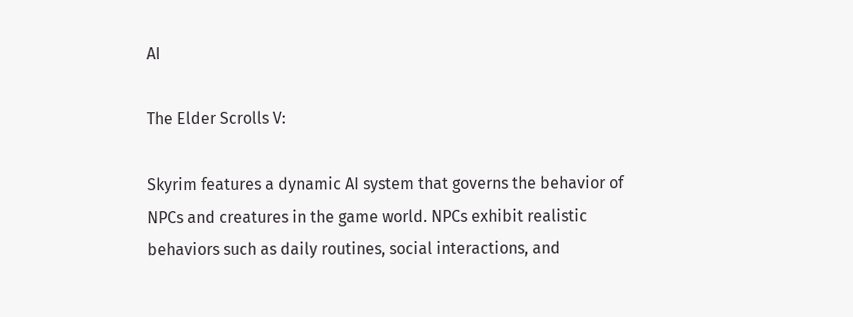AI

The Elder Scrolls V:

Skyrim features a dynamic AI system that governs the behavior of NPCs and creatures in the game world. NPCs exhibit realistic behaviors such as daily routines, social interactions, and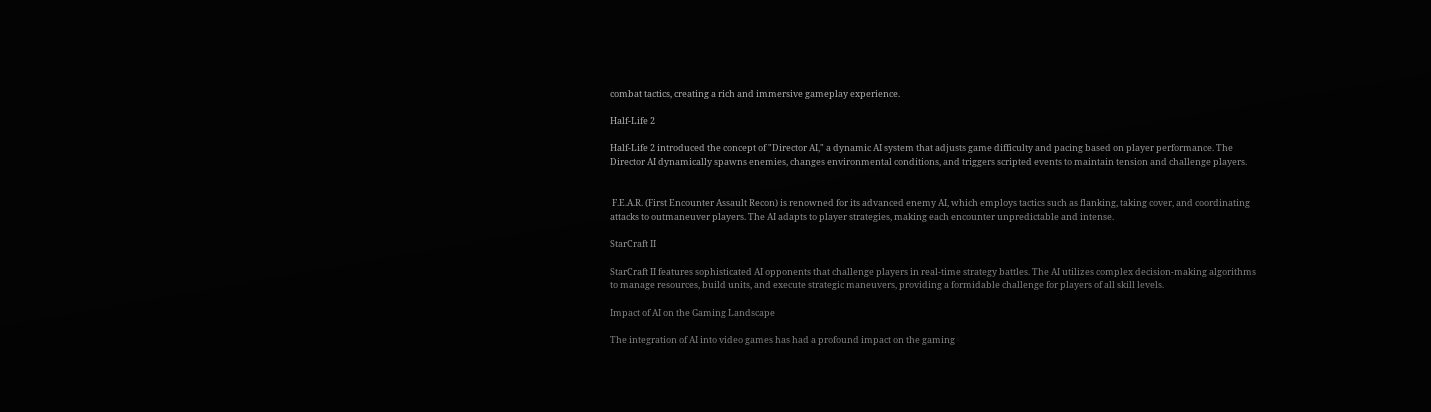combat tactics, creating a rich and immersive gameplay experience.

Half-Life 2

Half-Life 2 introduced the concept of "Director AI," a dynamic AI system that adjusts game difficulty and pacing based on player performance. The Director AI dynamically spawns enemies, changes environmental conditions, and triggers scripted events to maintain tension and challenge players.


 F.E.A.R. (First Encounter Assault Recon) is renowned for its advanced enemy AI, which employs tactics such as flanking, taking cover, and coordinating attacks to outmaneuver players. The AI adapts to player strategies, making each encounter unpredictable and intense.

StarCraft II

StarCraft II features sophisticated AI opponents that challenge players in real-time strategy battles. The AI utilizes complex decision-making algorithms to manage resources, build units, and execute strategic maneuvers, providing a formidable challenge for players of all skill levels.

Impact of AI on the Gaming Landscape

The integration of AI into video games has had a profound impact on the gaming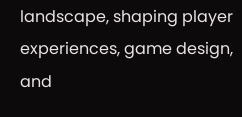landscape, shaping player experiences, game design, and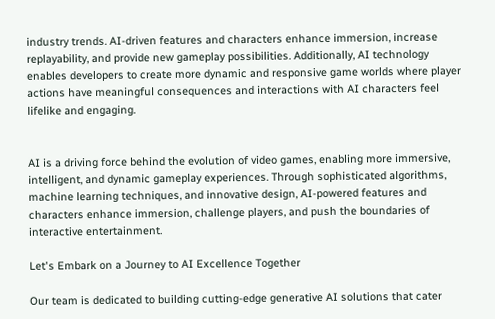industry trends. AI-driven features and characters enhance immersion, increase replayability, and provide new gameplay possibilities. Additionally, AI technology enables developers to create more dynamic and responsive game worlds where player actions have meaningful consequences and interactions with AI characters feel lifelike and engaging.


AI is a driving force behind the evolution of video games, enabling more immersive, intelligent, and dynamic gameplay experiences. Through sophisticated algorithms, machine learning techniques, and innovative design, AI-powered features and characters enhance immersion, challenge players, and push the boundaries of interactive entertainment.

Let's Embark on a Journey to AI Excellence Together

Our team is dedicated to building cutting-edge generative AI solutions that cater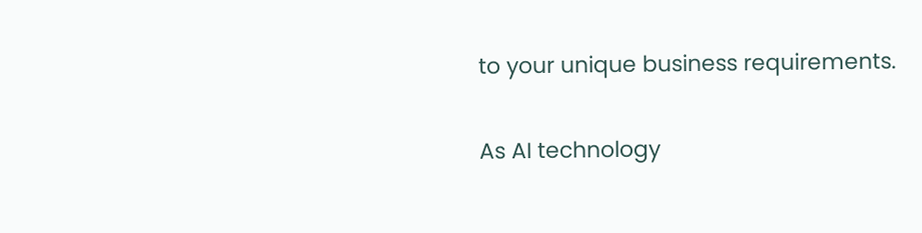to your unique business requirements.

As AI technology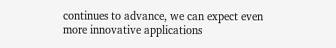continues to advance, we can expect even more innovative applications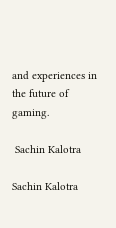and experiences in the future of gaming.

 Sachin Kalotra

Sachin Kalotra